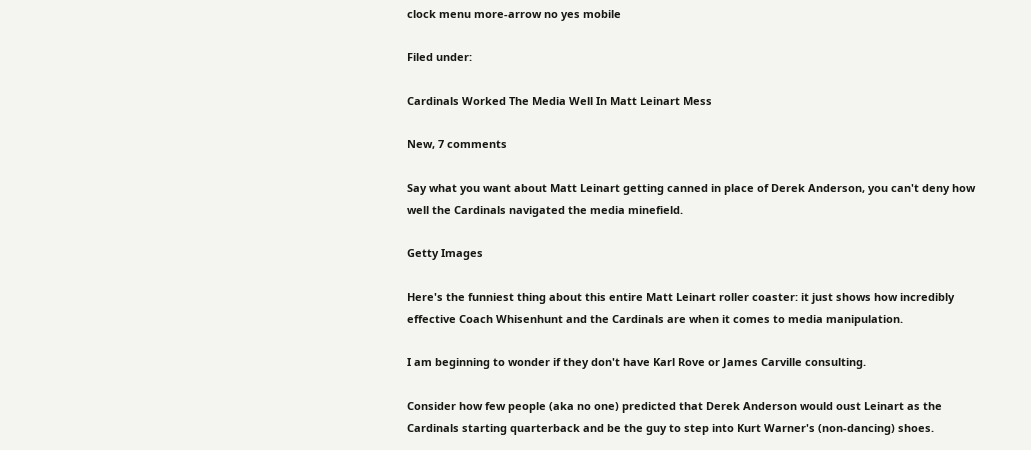clock menu more-arrow no yes mobile

Filed under:

Cardinals Worked The Media Well In Matt Leinart Mess

New, 7 comments

Say what you want about Matt Leinart getting canned in place of Derek Anderson, you can't deny how well the Cardinals navigated the media minefield.

Getty Images

Here's the funniest thing about this entire Matt Leinart roller coaster: it just shows how incredibly effective Coach Whisenhunt and the Cardinals are when it comes to media manipulation.

I am beginning to wonder if they don't have Karl Rove or James Carville consulting.

Consider how few people (aka no one) predicted that Derek Anderson would oust Leinart as the Cardinals starting quarterback and be the guy to step into Kurt Warner's (non-dancing) shoes.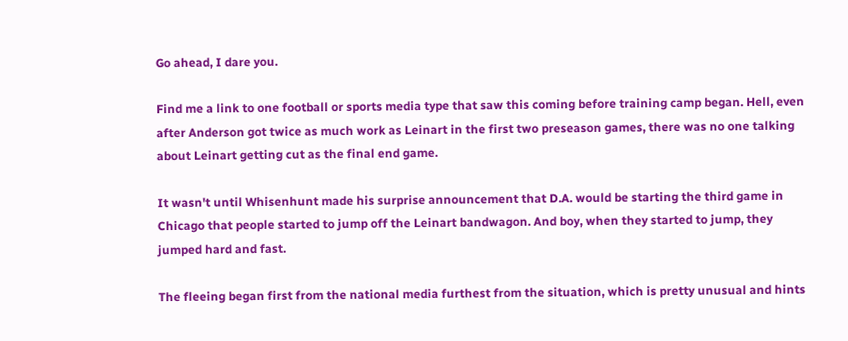Go ahead, I dare you.

Find me a link to one football or sports media type that saw this coming before training camp began. Hell, even after Anderson got twice as much work as Leinart in the first two preseason games, there was no one talking about Leinart getting cut as the final end game.

It wasn't until Whisenhunt made his surprise announcement that D.A. would be starting the third game in Chicago that people started to jump off the Leinart bandwagon. And boy, when they started to jump, they jumped hard and fast.

The fleeing began first from the national media furthest from the situation, which is pretty unusual and hints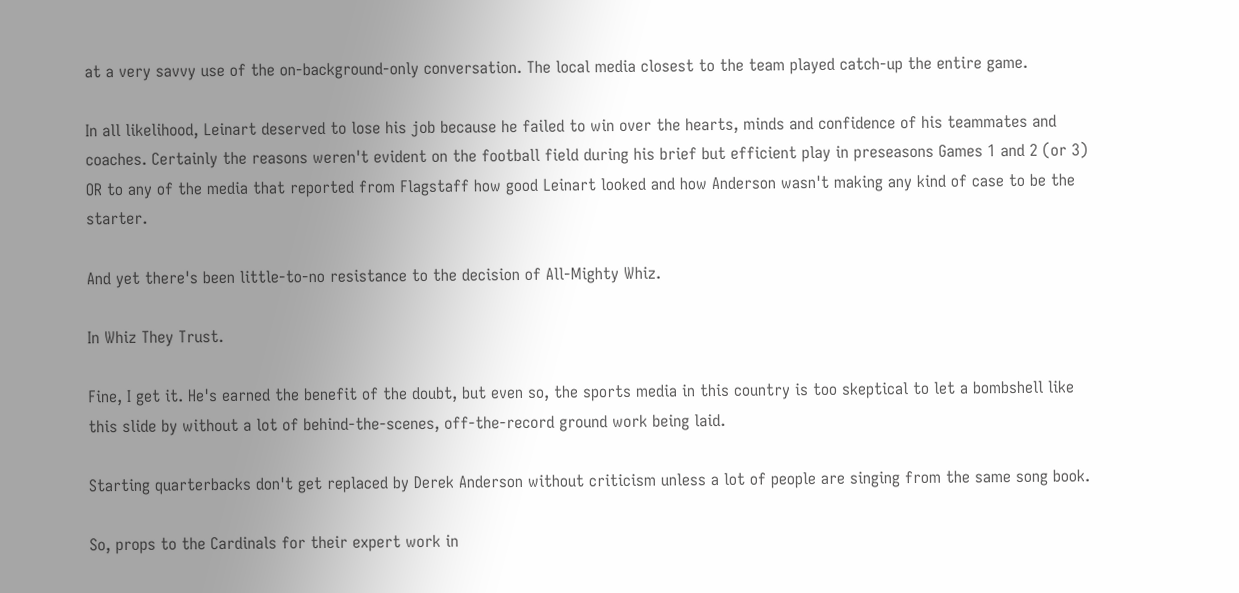at a very savvy use of the on-background-only conversation. The local media closest to the team played catch-up the entire game.

In all likelihood, Leinart deserved to lose his job because he failed to win over the hearts, minds and confidence of his teammates and coaches. Certainly the reasons weren't evident on the football field during his brief but efficient play in preseasons Games 1 and 2 (or 3) OR to any of the media that reported from Flagstaff how good Leinart looked and how Anderson wasn't making any kind of case to be the starter.

And yet there's been little-to-no resistance to the decision of All-Mighty Whiz.

In Whiz They Trust.

Fine, I get it. He's earned the benefit of the doubt, but even so, the sports media in this country is too skeptical to let a bombshell like this slide by without a lot of behind-the-scenes, off-the-record ground work being laid.

Starting quarterbacks don't get replaced by Derek Anderson without criticism unless a lot of people are singing from the same song book.

So, props to the Cardinals for their expert work in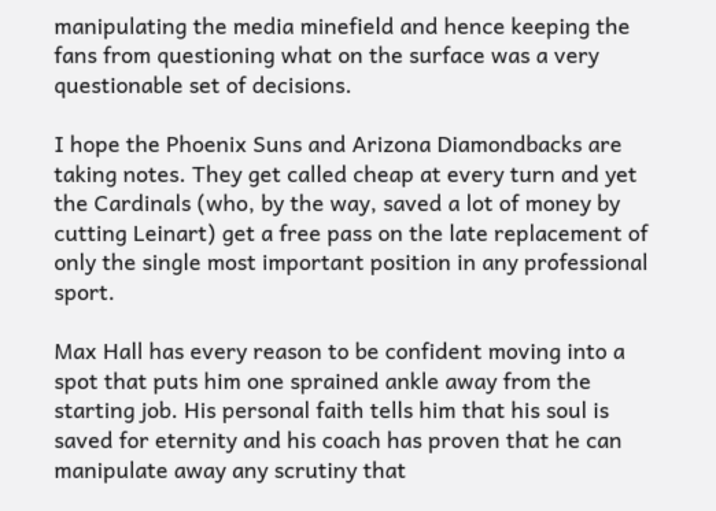manipulating the media minefield and hence keeping the fans from questioning what on the surface was a very questionable set of decisions.

I hope the Phoenix Suns and Arizona Diamondbacks are taking notes. They get called cheap at every turn and yet the Cardinals (who, by the way, saved a lot of money by cutting Leinart) get a free pass on the late replacement of only the single most important position in any professional sport.

Max Hall has every reason to be confident moving into a spot that puts him one sprained ankle away from the starting job. His personal faith tells him that his soul is saved for eternity and his coach has proven that he can manipulate away any scrutiny that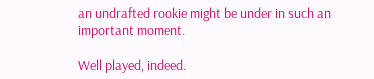an undrafted rookie might be under in such an important moment.

Well played, indeed.